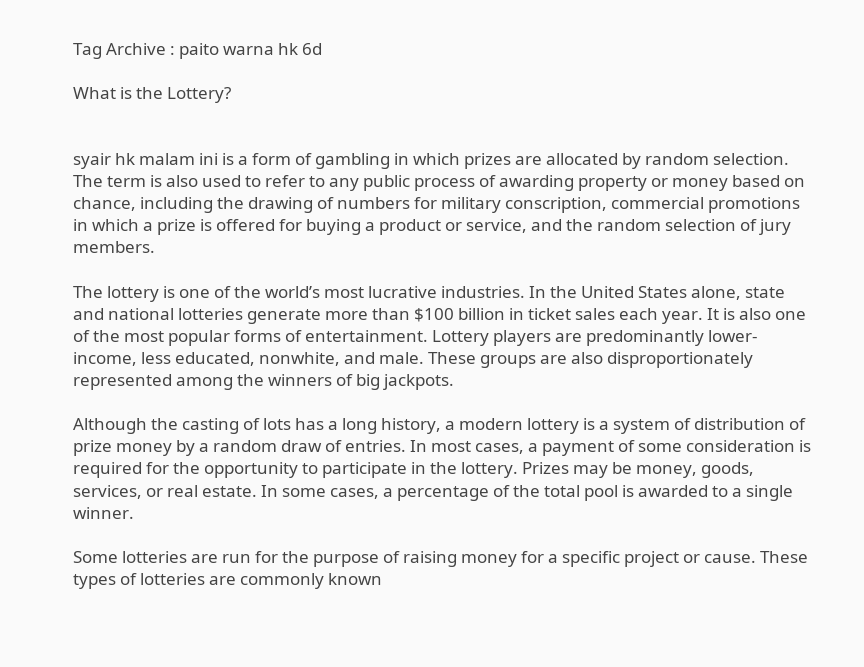Tag Archive : paito warna hk 6d

What is the Lottery?


syair hk malam ini is a form of gambling in which prizes are allocated by random selection. The term is also used to refer to any public process of awarding property or money based on chance, including the drawing of numbers for military conscription, commercial promotions in which a prize is offered for buying a product or service, and the random selection of jury members.

The lottery is one of the world’s most lucrative industries. In the United States alone, state and national lotteries generate more than $100 billion in ticket sales each year. It is also one of the most popular forms of entertainment. Lottery players are predominantly lower-income, less educated, nonwhite, and male. These groups are also disproportionately represented among the winners of big jackpots.

Although the casting of lots has a long history, a modern lottery is a system of distribution of prize money by a random draw of entries. In most cases, a payment of some consideration is required for the opportunity to participate in the lottery. Prizes may be money, goods, services, or real estate. In some cases, a percentage of the total pool is awarded to a single winner.

Some lotteries are run for the purpose of raising money for a specific project or cause. These types of lotteries are commonly known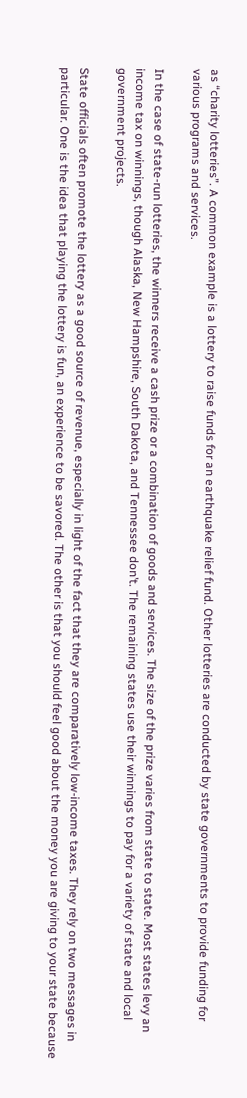as “charity lotteries”. A common example is a lottery to raise funds for an earthquake relief fund. Other lotteries are conducted by state governments to provide funding for various programs and services.

In the case of state-run lotteries, the winners receive a cash prize or a combination of goods and services. The size of the prize varies from state to state. Most states levy an income tax on winnings, though Alaska, New Hampshire, South Dakota, and Tennessee don’t. The remaining states use their winnings to pay for a variety of state and local government projects.

State officials often promote the lottery as a good source of revenue, especially in light of the fact that they are comparatively low-income taxes. They rely on two messages in particular. One is the idea that playing the lottery is fun, an experience to be savored. The other is that you should feel good about the money you are giving to your state because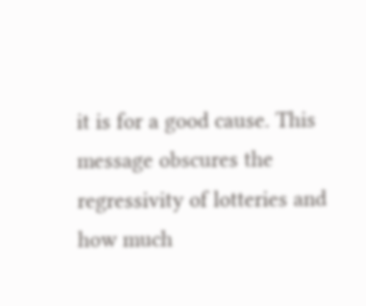it is for a good cause. This message obscures the regressivity of lotteries and how much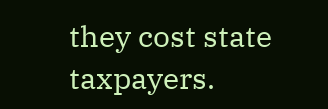they cost state taxpayers.